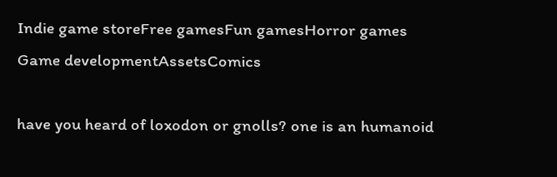Indie game storeFree gamesFun gamesHorror games
Game developmentAssetsComics

have you heard of loxodon or gnolls? one is an humanoid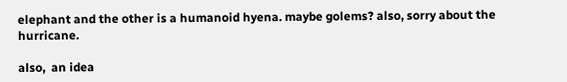elephant and the other is a humanoid hyena. maybe golems? also, sorry about the hurricane.

also,  an idea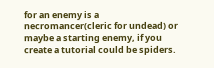for an enemy is a necromancer(cleric for undead) or maybe a starting enemy, if you create a tutorial could be spiders.